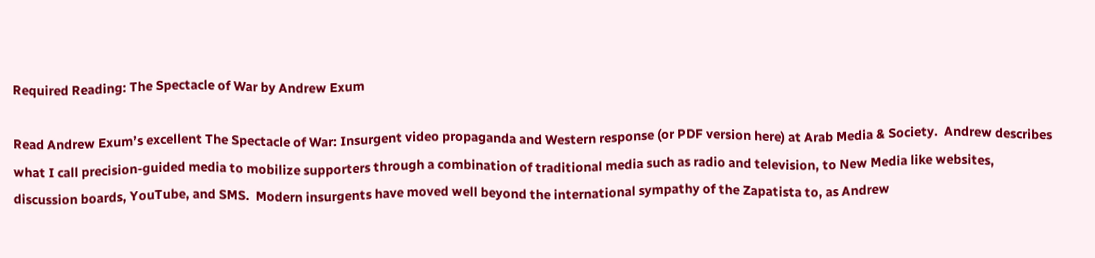Required Reading: The Spectacle of War by Andrew Exum

Read Andrew Exum’s excellent The Spectacle of War: Insurgent video propaganda and Western response (or PDF version here) at Arab Media & Society.  Andrew describes what I call precision-guided media to mobilize supporters through a combination of traditional media such as radio and television, to New Media like websites, discussion boards, YouTube, and SMS.  Modern insurgents have moved well beyond the international sympathy of the Zapatista to, as Andrew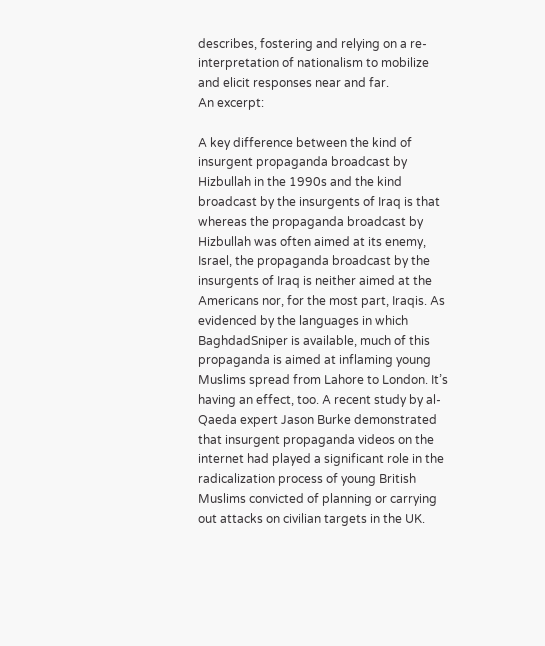describes, fostering and relying on a re-interpretation of nationalism to mobilize and elicit responses near and far.
An excerpt:

A key difference between the kind of insurgent propaganda broadcast by Hizbullah in the 1990s and the kind broadcast by the insurgents of Iraq is that whereas the propaganda broadcast by Hizbullah was often aimed at its enemy, Israel, the propaganda broadcast by the insurgents of Iraq is neither aimed at the Americans nor, for the most part, Iraqis. As evidenced by the languages in which BaghdadSniper is available, much of this propaganda is aimed at inflaming young Muslims spread from Lahore to London. It’s having an effect, too. A recent study by al-Qaeda expert Jason Burke demonstrated that insurgent propaganda videos on the internet had played a significant role in the radicalization process of young British Muslims convicted of planning or carrying out attacks on civilian targets in the UK.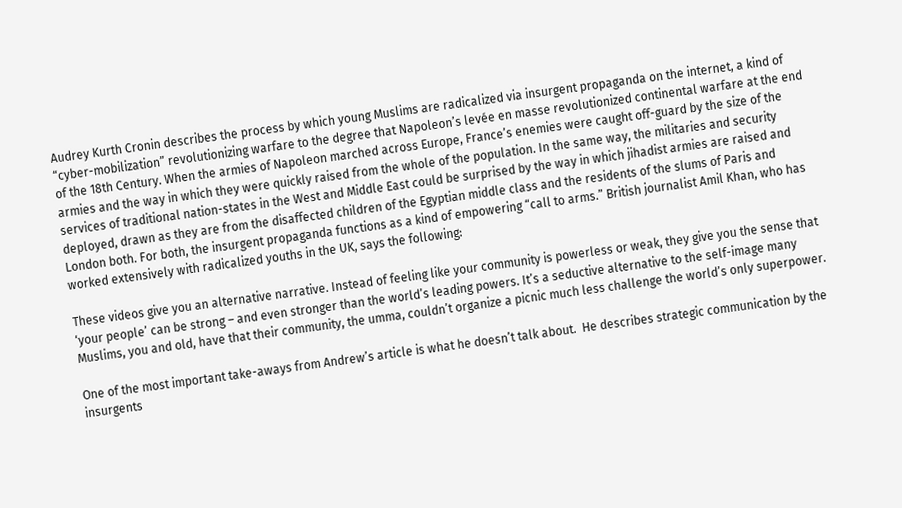Audrey Kurth Cronin describes the process by which young Muslims are radicalized via insurgent propaganda on the internet, a kind of “cyber-mobilization” revolutionizing warfare to the degree that Napoleon’s levée en masse revolutionized continental warfare at the end of the 18th Century. When the armies of Napoleon marched across Europe, France’s enemies were caught off-guard by the size of the armies and the way in which they were quickly raised from the whole of the population. In the same way, the militaries and security services of traditional nation-states in the West and Middle East could be surprised by the way in which jihadist armies are raised and deployed, drawn as they are from the disaffected children of the Egyptian middle class and the residents of the slums of Paris and London both. For both, the insurgent propaganda functions as a kind of empowering “call to arms.” British journalist Amil Khan, who has worked extensively with radicalized youths in the UK, says the following:

These videos give you an alternative narrative. Instead of feeling like your community is powerless or weak, they give you the sense that ‘your people’ can be strong – and even stronger than the world’s leading powers. It’s a seductive alternative to the self-image many Muslims, you and old, have that their community, the umma, couldn’t organize a picnic much less challenge the world’s only superpower.

One of the most important take-aways from Andrew’s article is what he doesn’t talk about.  He describes strategic communication by the insurgents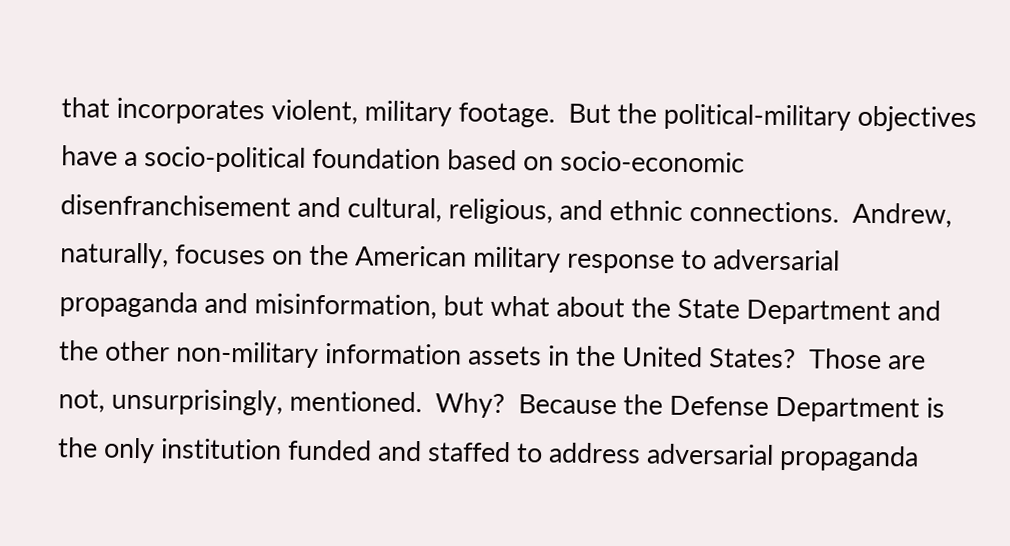that incorporates violent, military footage.  But the political-military objectives have a socio-political foundation based on socio-economic disenfranchisement and cultural, religious, and ethnic connections.  Andrew, naturally, focuses on the American military response to adversarial propaganda and misinformation, but what about the State Department and the other non-military information assets in the United States?  Those are not, unsurprisingly, mentioned.  Why?  Because the Defense Department is the only institution funded and staffed to address adversarial propaganda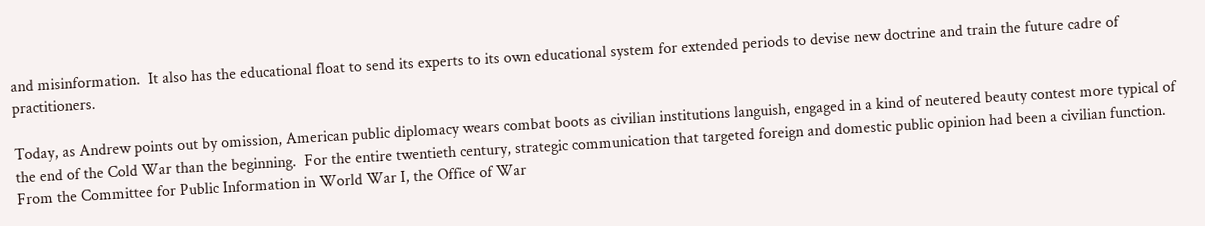and misinformation.  It also has the educational float to send its experts to its own educational system for extended periods to devise new doctrine and train the future cadre of practitioners.

Today, as Andrew points out by omission, American public diplomacy wears combat boots as civilian institutions languish, engaged in a kind of neutered beauty contest more typical of the end of the Cold War than the beginning.  For the entire twentieth century, strategic communication that targeted foreign and domestic public opinion had been a civilian function.  From the Committee for Public Information in World War I, the Office of War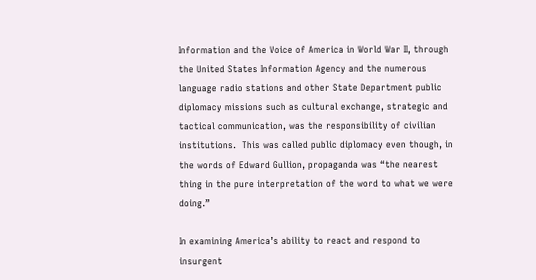Information and the Voice of America in World War II, through the United States Information Agency and the numerous language radio stations and other State Department public diplomacy missions such as cultural exchange, strategic and tactical communication, was the responsibility of civilian institutions.  This was called public diplomacy even though, in the words of Edward Gullion, propaganda was “the nearest thing in the pure interpretation of the word to what we were doing.”

In examining America’s ability to react and respond to insurgent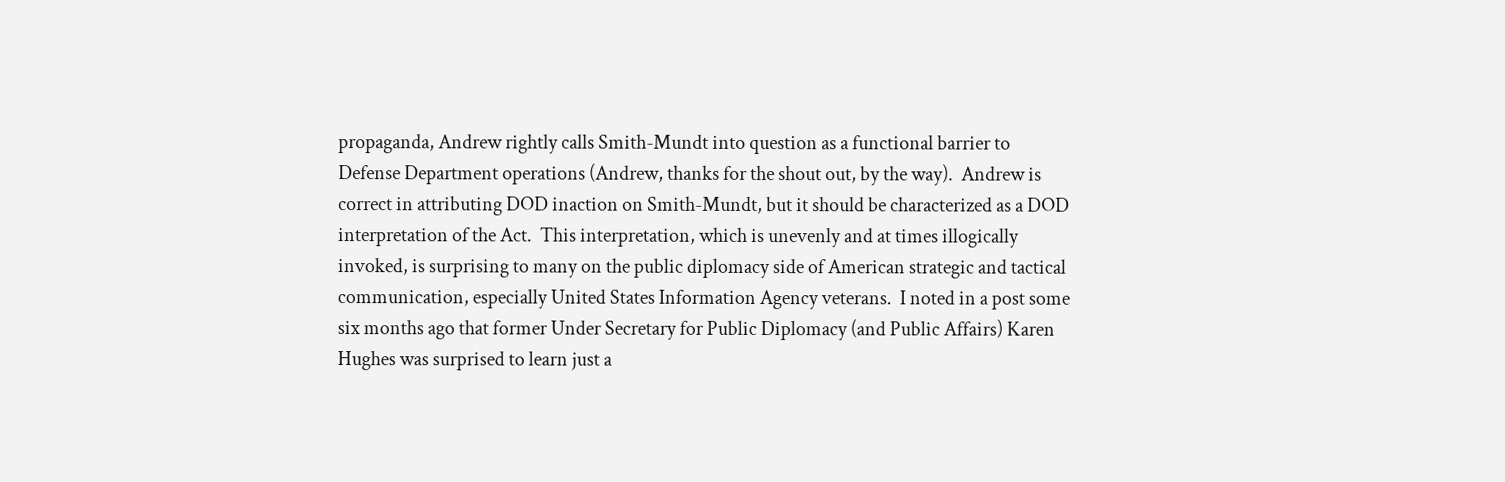propaganda, Andrew rightly calls Smith-Mundt into question as a functional barrier to Defense Department operations (Andrew, thanks for the shout out, by the way).  Andrew is correct in attributing DOD inaction on Smith-Mundt, but it should be characterized as a DOD interpretation of the Act.  This interpretation, which is unevenly and at times illogically invoked, is surprising to many on the public diplomacy side of American strategic and tactical communication, especially United States Information Agency veterans.  I noted in a post some six months ago that former Under Secretary for Public Diplomacy (and Public Affairs) Karen Hughes was surprised to learn just a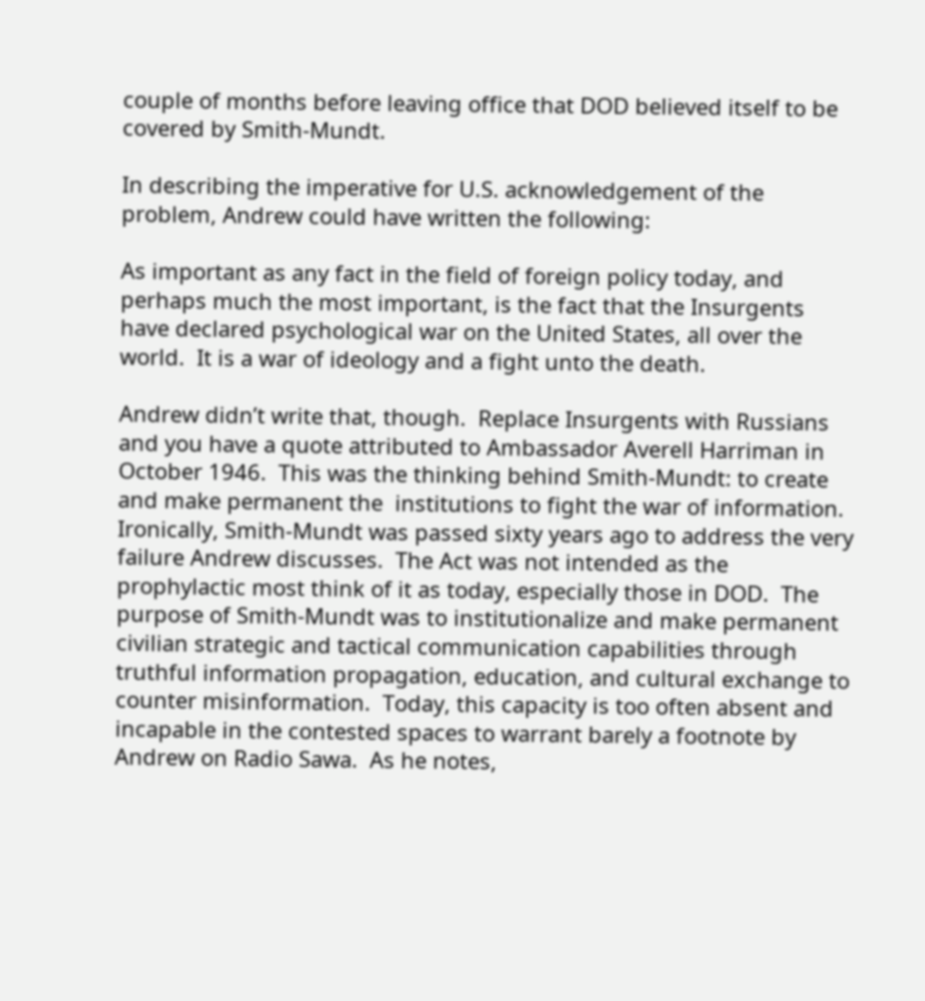couple of months before leaving office that DOD believed itself to be covered by Smith-Mundt.

In describing the imperative for U.S. acknowledgement of the problem, Andrew could have written the following:

As important as any fact in the field of foreign policy today, and perhaps much the most important, is the fact that the Insurgents have declared psychological war on the United States, all over the world.  It is a war of ideology and a fight unto the death.

Andrew didn’t write that, though.  Replace Insurgents with Russians and you have a quote attributed to Ambassador Averell Harriman in October 1946.  This was the thinking behind Smith-Mundt: to create and make permanent the  institutions to fight the war of information.  Ironically, Smith-Mundt was passed sixty years ago to address the very failure Andrew discusses.  The Act was not intended as the prophylactic most think of it as today, especially those in DOD.  The purpose of Smith-Mundt was to institutionalize and make permanent civilian strategic and tactical communication capabilities through truthful information propagation, education, and cultural exchange to counter misinformation.  Today, this capacity is too often absent and incapable in the contested spaces to warrant barely a footnote by Andrew on Radio Sawa.  As he notes,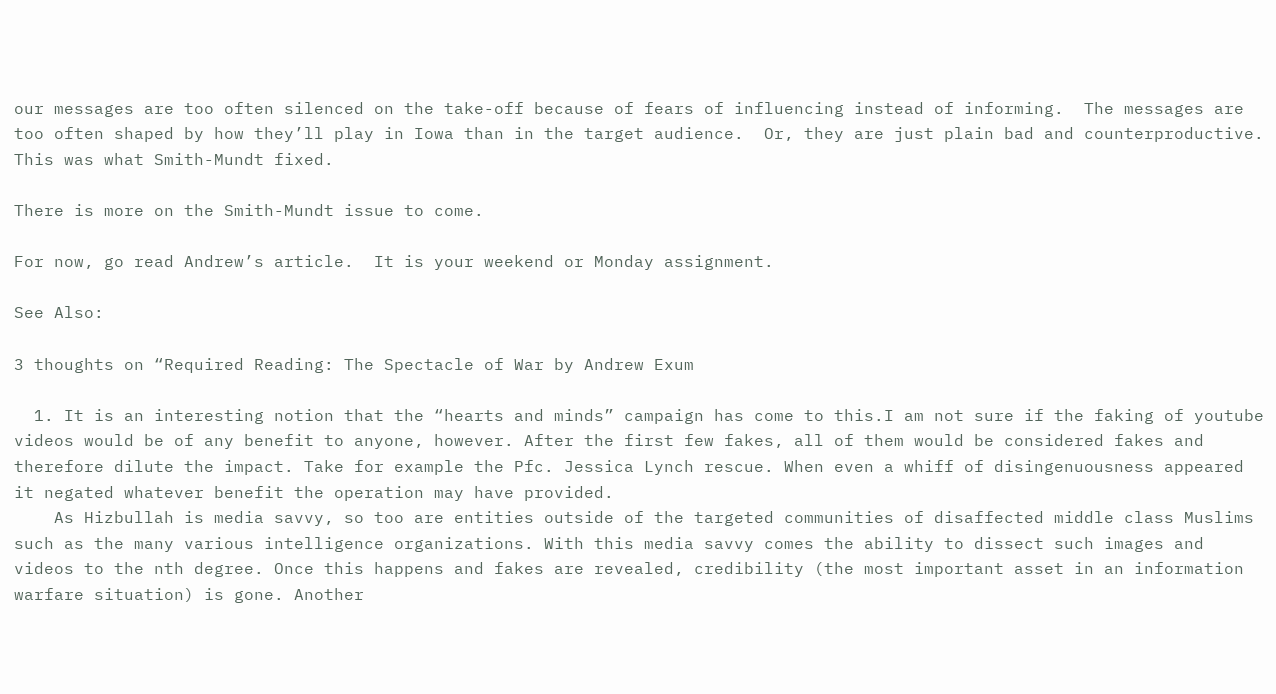our messages are too often silenced on the take-off because of fears of influencing instead of informing.  The messages are too often shaped by how they’ll play in Iowa than in the target audience.  Or, they are just plain bad and counterproductive.  This was what Smith-Mundt fixed.

There is more on the Smith-Mundt issue to come.

For now, go read Andrew’s article.  It is your weekend or Monday assignment.

See Also:

3 thoughts on “Required Reading: The Spectacle of War by Andrew Exum

  1. It is an interesting notion that the “hearts and minds” campaign has come to this.I am not sure if the faking of youtube videos would be of any benefit to anyone, however. After the first few fakes, all of them would be considered fakes and therefore dilute the impact. Take for example the Pfc. Jessica Lynch rescue. When even a whiff of disingenuousness appeared it negated whatever benefit the operation may have provided.
    As Hizbullah is media savvy, so too are entities outside of the targeted communities of disaffected middle class Muslims such as the many various intelligence organizations. With this media savvy comes the ability to dissect such images and videos to the nth degree. Once this happens and fakes are revealed, credibility (the most important asset in an information warfare situation) is gone. Another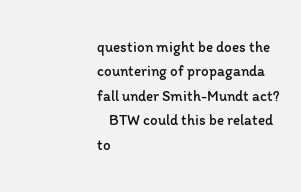question might be does the countering of propaganda fall under Smith-Mundt act?
    BTW could this be related to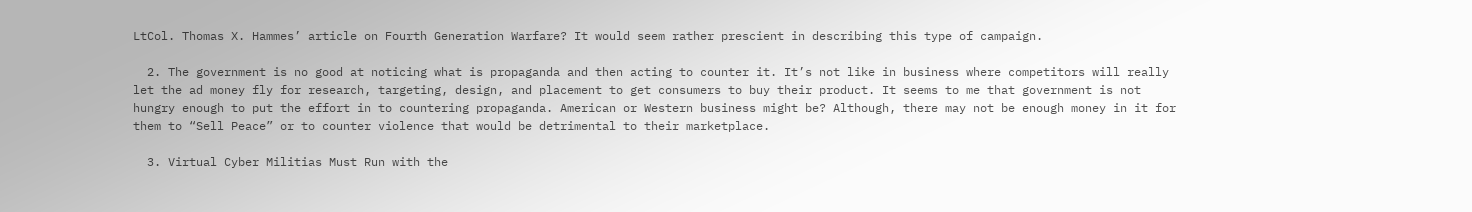LtCol. Thomas X. Hammes’ article on Fourth Generation Warfare? It would seem rather prescient in describing this type of campaign.

  2. The government is no good at noticing what is propaganda and then acting to counter it. It’s not like in business where competitors will really let the ad money fly for research, targeting, design, and placement to get consumers to buy their product. It seems to me that government is not hungry enough to put the effort in to countering propaganda. American or Western business might be? Although, there may not be enough money in it for them to “Sell Peace” or to counter violence that would be detrimental to their marketplace.

  3. Virtual Cyber Militias Must Run with the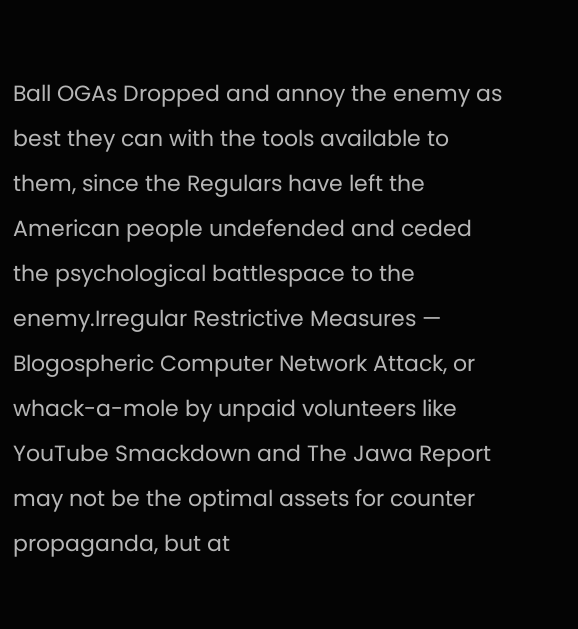Ball OGAs Dropped and annoy the enemy as best they can with the tools available to them, since the Regulars have left the American people undefended and ceded the psychological battlespace to the enemy.Irregular Restrictive Measures — Blogospheric Computer Network Attack, or whack-a-mole by unpaid volunteers like YouTube Smackdown and The Jawa Report may not be the optimal assets for counter propaganda, but at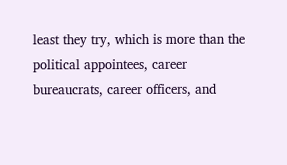least they try, which is more than the political appointees, career bureaucrats, career officers, and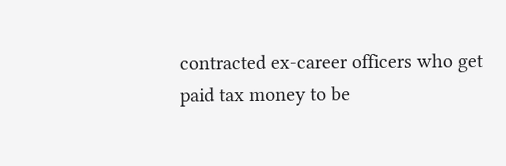contracted ex-career officers who get paid tax money to be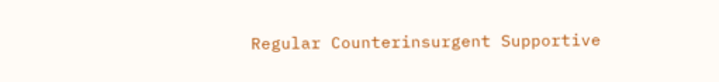Regular Counterinsurgent Supportive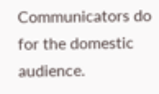Communicators do for the domestic audience.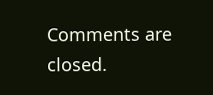Comments are closed.